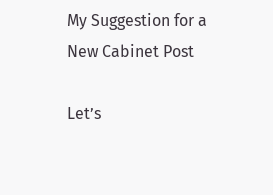My Suggestion for a New Cabinet Post

Let’s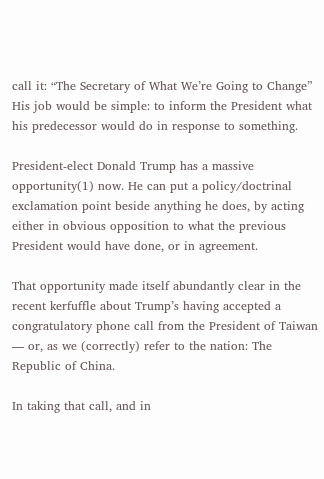call it: “The Secretary of What We’re Going to Change” His job would be simple: to inform the President what his predecessor would do in response to something.

President-elect Donald Trump has a massive opportunity(1) now. He can put a policy/doctrinal exclamation point beside anything he does, by acting either in obvious opposition to what the previous President would have done, or in agreement.

That opportunity made itself abundantly clear in the recent kerfuffle about Trump’s having accepted a congratulatory phone call from the President of Taiwan — or, as we (correctly) refer to the nation: The Republic of China.

In taking that call, and in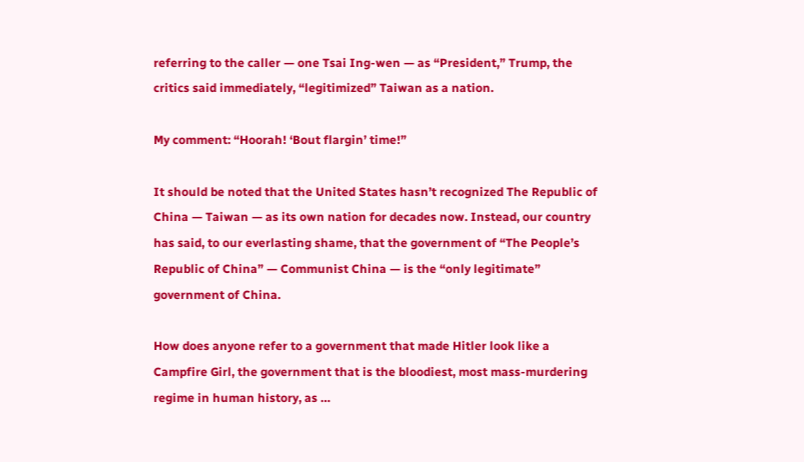referring to the caller — one Tsai Ing-wen — as “President,” Trump, the critics said immediately, “legitimized” Taiwan as a nation.

My comment: “Hoorah! ‘Bout flargin’ time!”

It should be noted that the United States hasn’t recognized The Republic of China — Taiwan — as its own nation for decades now. Instead, our country has said, to our everlasting shame, that the government of “The People’s Republic of China” — Communist China — is the “only legitimate” government of China.

How does anyone refer to a government that made Hitler look like a Campfire Girl, the government that is the bloodiest, most mass-murdering regime in human history, as …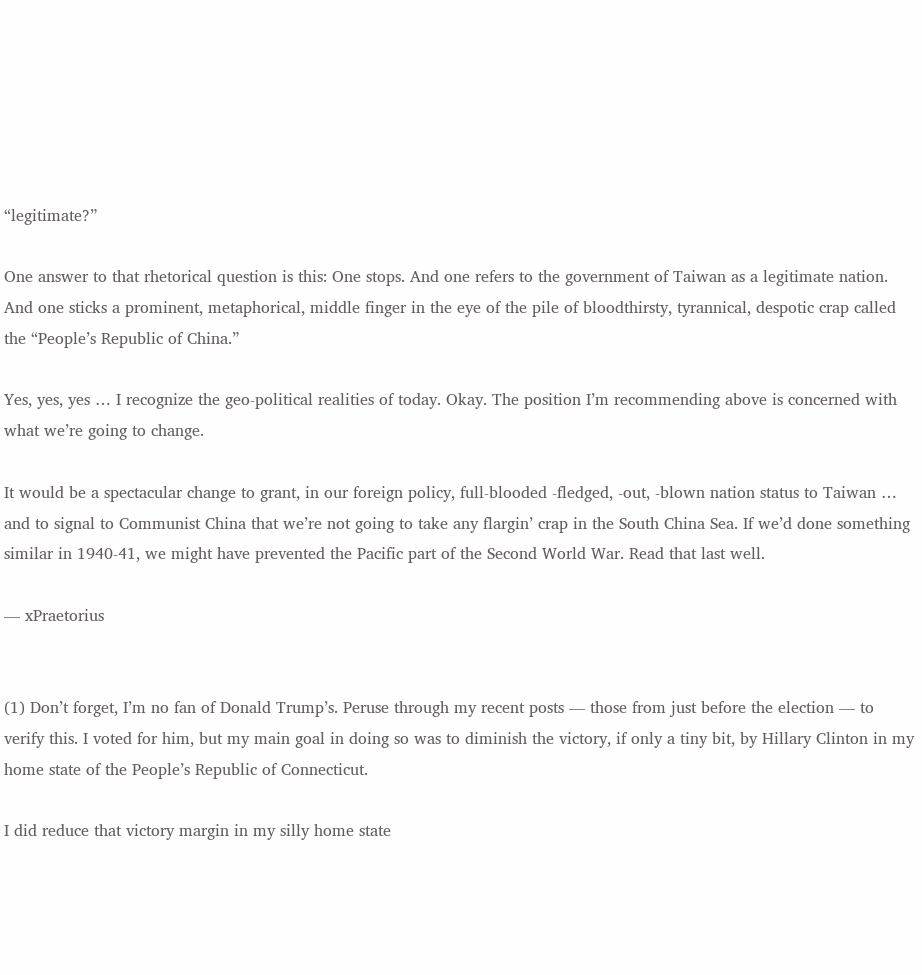“legitimate?”

One answer to that rhetorical question is this: One stops. And one refers to the government of Taiwan as a legitimate nation. And one sticks a prominent, metaphorical, middle finger in the eye of the pile of bloodthirsty, tyrannical, despotic crap called the “People’s Republic of China.”

Yes, yes, yes … I recognize the geo-political realities of today. Okay. The position I’m recommending above is concerned with what we’re going to change.

It would be a spectacular change to grant, in our foreign policy, full-blooded -fledged, -out, -blown nation status to Taiwan …  and to signal to Communist China that we’re not going to take any flargin’ crap in the South China Sea. If we’d done something similar in 1940-41, we might have prevented the Pacific part of the Second World War. Read that last well.

— xPraetorius


(1) Don’t forget, I’m no fan of Donald Trump’s. Peruse through my recent posts — those from just before the election — to verify this. I voted for him, but my main goal in doing so was to diminish the victory, if only a tiny bit, by Hillary Clinton in my home state of the People’s Republic of Connecticut.

I did reduce that victory margin in my silly home state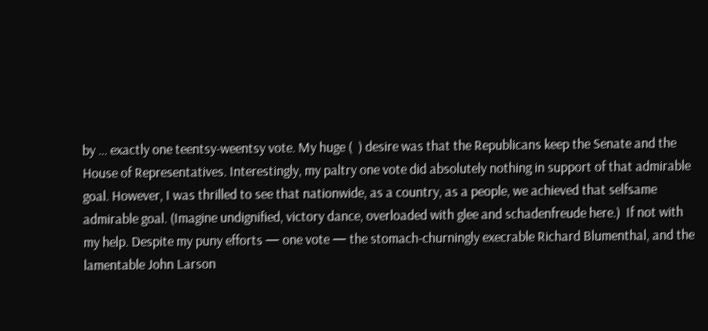by … exactly one teentsy-weentsy vote. My huge (  ) desire was that the Republicans keep the Senate and the House of Representatives. Interestingly, my paltry one vote did absolutely nothing in support of that admirable goal. However, I was thrilled to see that nationwide, as a country, as a people, we achieved that selfsame admirable goal. (Imagine undignified, victory dance, overloaded with glee and schadenfreude here.)  If not with my help. Despite my puny efforts — one vote — the stomach-churningly execrable Richard Blumenthal, and the lamentable John Larson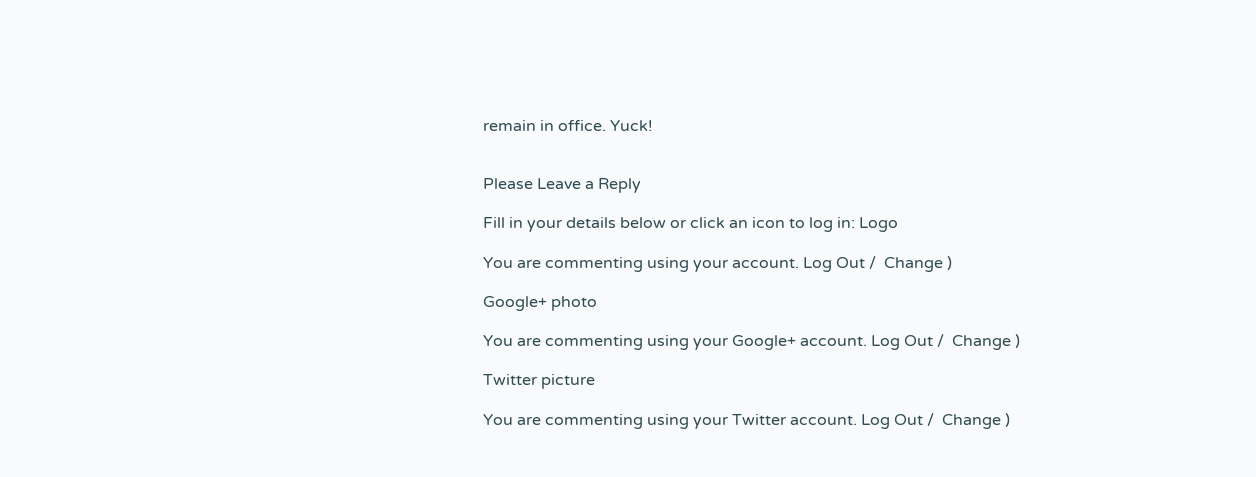remain in office. Yuck!


Please Leave a Reply

Fill in your details below or click an icon to log in: Logo

You are commenting using your account. Log Out /  Change )

Google+ photo

You are commenting using your Google+ account. Log Out /  Change )

Twitter picture

You are commenting using your Twitter account. Log Out /  Change )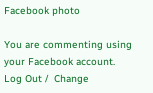Facebook photo

You are commenting using your Facebook account. Log Out /  Change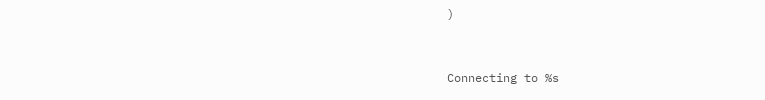)


Connecting to %s